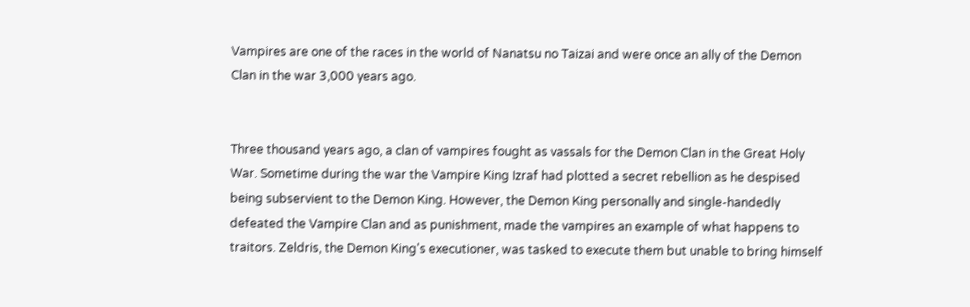Vampires are one of the races in the world of Nanatsu no Taizai and were once an ally of the Demon Clan in the war 3,000 years ago.


Three thousand years ago, a clan of vampires fought as vassals for the Demon Clan in the Great Holy War. Sometime during the war the Vampire King Izraf had plotted a secret rebellion as he despised being subservient to the Demon King. However, the Demon King personally and single-handedly defeated the Vampire Clan and as punishment, made the vampires an example of what happens to traitors. Zeldris, the Demon King's executioner, was tasked to execute them but unable to bring himself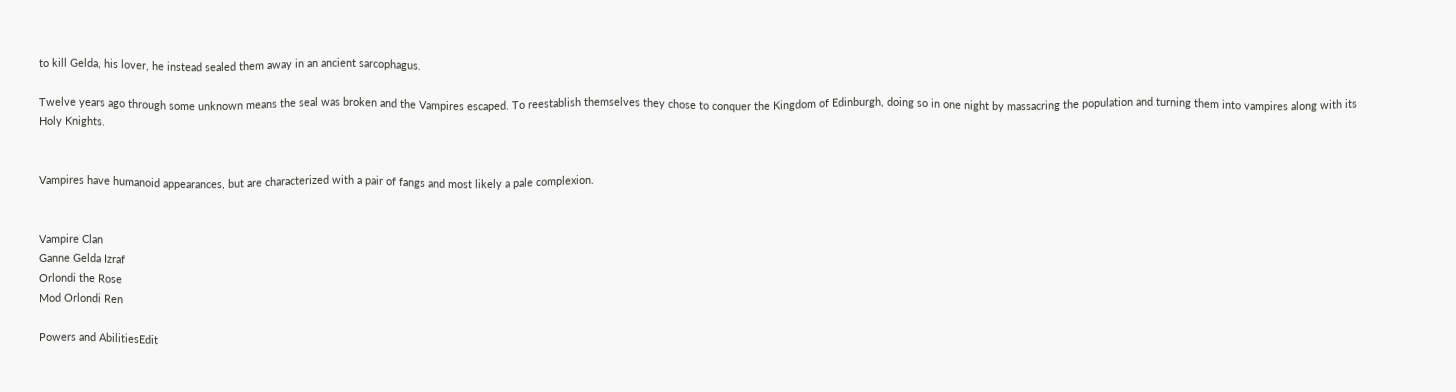to kill Gelda, his lover, he instead sealed them away in an ancient sarcophagus.

Twelve years ago through some unknown means the seal was broken and the Vampires escaped. To reestablish themselves they chose to conquer the Kingdom of Edinburgh, doing so in one night by massacring the population and turning them into vampires along with its Holy Knights.


Vampires have humanoid appearances, but are characterized with a pair of fangs and most likely a pale complexion.


Vampire Clan
Ganne Gelda Izraf
Orlondi the Rose
Mod Orlondi Ren

Powers and AbilitiesEdit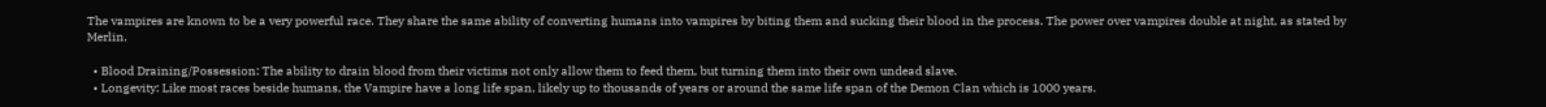The vampires are known to be a very powerful race. They share the same ability of converting humans into vampires by biting them and sucking their blood in the process. The power over vampires double at night, as stated by Merlin.

  • Blood Draining/Possession: The ability to drain blood from their victims not only allow them to feed them, but turning them into their own undead slave.
  • Longevity: Like most races beside humans, the Vampire have a long life span, likely up to thousands of years or around the same life span of the Demon Clan which is 1000 years.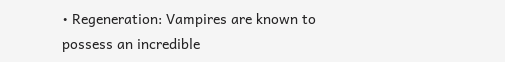• Regeneration: Vampires are known to possess an incredible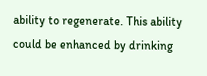ability to regenerate. This ability could be enhanced by drinking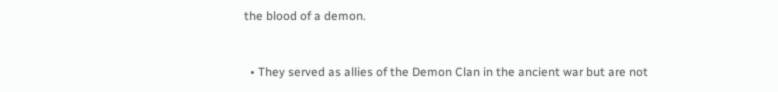the blood of a demon.


  • They served as allies of the Demon Clan in the ancient war but are not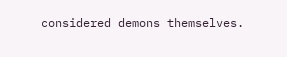considered demons themselves.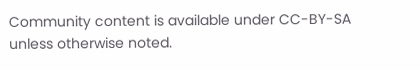Community content is available under CC-BY-SA unless otherwise noted.